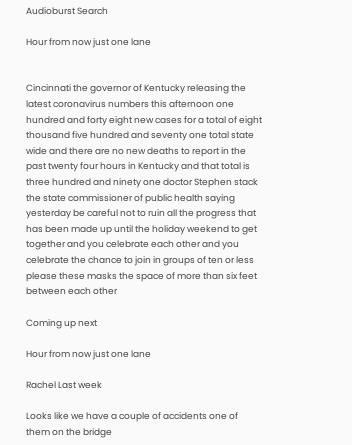Audioburst Search

Hour from now just one lane


Cincinnati the governor of Kentucky releasing the latest coronavirus numbers this afternoon one hundred and forty eight new cases for a total of eight thousand five hundred and seventy one total state wide and there are no new deaths to report in the past twenty four hours in Kentucky and that total is three hundred and ninety one doctor Stephen stack the state commissioner of public health saying yesterday be careful not to ruin all the progress that has been made up until the holiday weekend to get together and you celebrate each other and you celebrate the chance to join in groups of ten or less please these masks the space of more than six feet between each other

Coming up next

Hour from now just one lane

Rachel Last week

Looks like we have a couple of accidents one of them on the bridge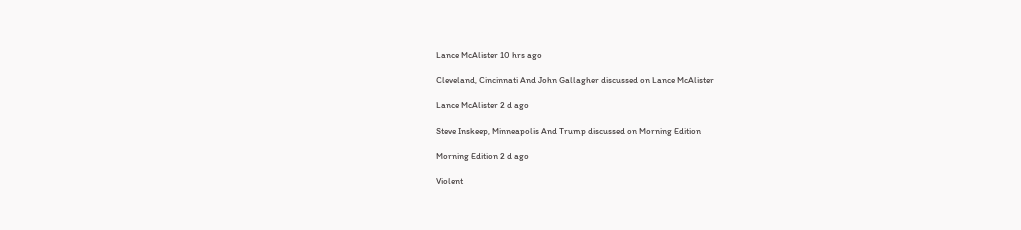Lance McAlister 10 hrs ago

Cleveland, Cincinnati And John Gallagher discussed on Lance McAlister

Lance McAlister 2 d ago

Steve Inskeep, Minneapolis And Trump discussed on Morning Edition

Morning Edition 2 d ago

Violent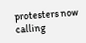protesters now calling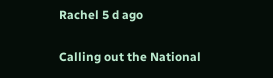Rachel 5 d ago

Calling out the National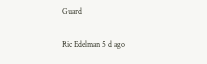Guard

Ric Edelman 5 d ago